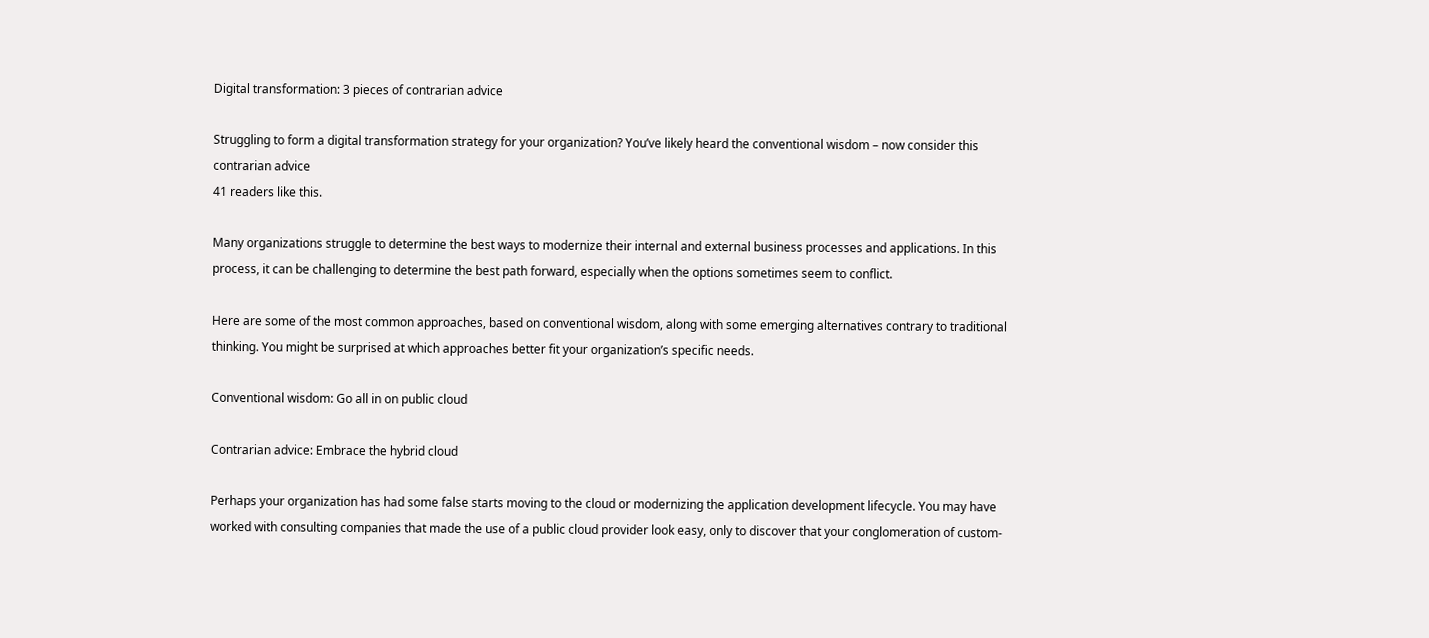Digital transformation: 3 pieces of contrarian advice

Struggling to form a digital transformation strategy for your organization? You’ve likely heard the conventional wisdom – now consider this contrarian advice
41 readers like this.

Many organizations struggle to determine the best ways to modernize their internal and external business processes and applications. In this process, it can be challenging to determine the best path forward, especially when the options sometimes seem to conflict.

Here are some of the most common approaches, based on conventional wisdom, along with some emerging alternatives contrary to traditional thinking. You might be surprised at which approaches better fit your organization’s specific needs.

Conventional wisdom: Go all in on public cloud

Contrarian advice: Embrace the hybrid cloud

Perhaps your organization has had some false starts moving to the cloud or modernizing the application development lifecycle. You may have worked with consulting companies that made the use of a public cloud provider look easy, only to discover that your conglomeration of custom-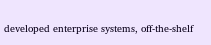developed enterprise systems, off-the-shelf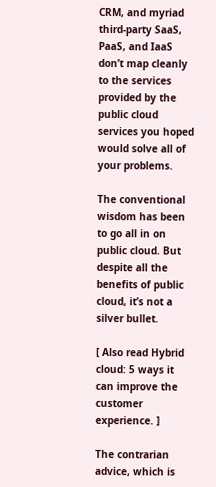CRM, and myriad third-party SaaS, PaaS, and IaaS don’t map cleanly to the services provided by the public cloud services you hoped would solve all of your problems.

The conventional wisdom has been to go all in on public cloud. But despite all the benefits of public cloud, it’s not a silver bullet.

[ Also read Hybrid cloud: 5 ways it can improve the customer experience. ]

The contrarian advice, which is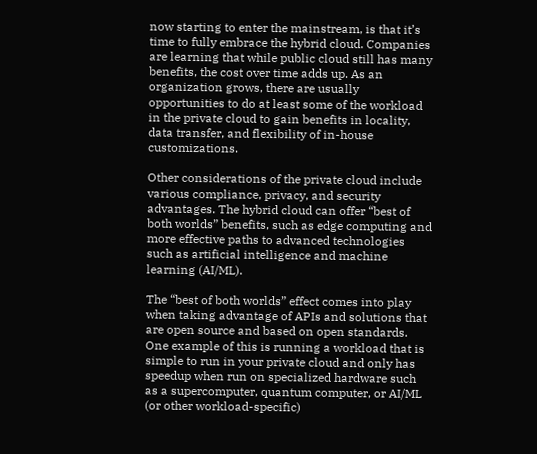now starting to enter the mainstream, is that it’s time to fully embrace the hybrid cloud. Companies are learning that while public cloud still has many benefits, the cost over time adds up. As an organization grows, there are usually opportunities to do at least some of the workload in the private cloud to gain benefits in locality, data transfer, and flexibility of in-house customizations.

Other considerations of the private cloud include various compliance, privacy, and security advantages. The hybrid cloud can offer “best of both worlds” benefits, such as edge computing and more effective paths to advanced technologies such as artificial intelligence and machine learning (AI/ML).

The “best of both worlds” effect comes into play when taking advantage of APIs and solutions that are open source and based on open standards. One example of this is running a workload that is simple to run in your private cloud and only has speedup when run on specialized hardware such as a supercomputer, quantum computer, or AI/ML (or other workload-specific)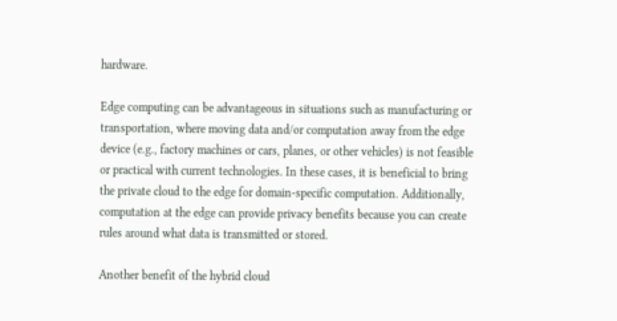hardware.

Edge computing can be advantageous in situations such as manufacturing or transportation, where moving data and/or computation away from the edge device (e.g., factory machines or cars, planes, or other vehicles) is not feasible or practical with current technologies. In these cases, it is beneficial to bring the private cloud to the edge for domain-specific computation. Additionally, computation at the edge can provide privacy benefits because you can create rules around what data is transmitted or stored.

Another benefit of the hybrid cloud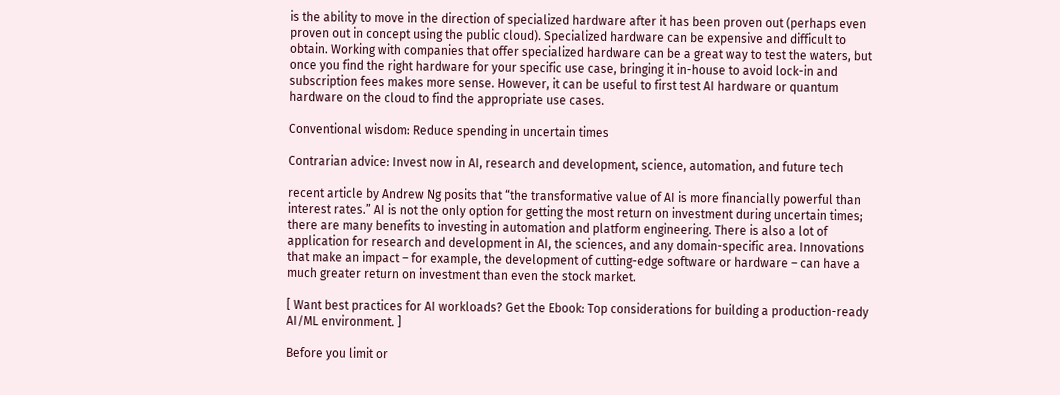is the ability to move in the direction of specialized hardware after it has been proven out (perhaps even proven out in concept using the public cloud). Specialized hardware can be expensive and difficult to obtain. Working with companies that offer specialized hardware can be a great way to test the waters, but once you find the right hardware for your specific use case, bringing it in-house to avoid lock-in and subscription fees makes more sense. However, it can be useful to first test AI hardware or quantum hardware on the cloud to find the appropriate use cases.

Conventional wisdom: Reduce spending in uncertain times

Contrarian advice: Invest now in AI, research and development, science, automation, and future tech

recent article by Andrew Ng posits that “the transformative value of AI is more financially powerful than interest rates.” AI is not the only option for getting the most return on investment during uncertain times; there are many benefits to investing in automation and platform engineering. There is also a lot of application for research and development in AI, the sciences, and any domain-specific area. Innovations that make an impact – for example, the development of cutting-edge software or hardware – can have a much greater return on investment than even the stock market.

[ Want best practices for AI workloads? Get the Ebook: Top considerations for building a production-ready AI/ML environment. ]

Before you limit or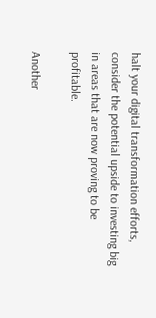halt your digital transformation efforts, consider the potential upside to investing big in areas that are now proving to be profitable.

Another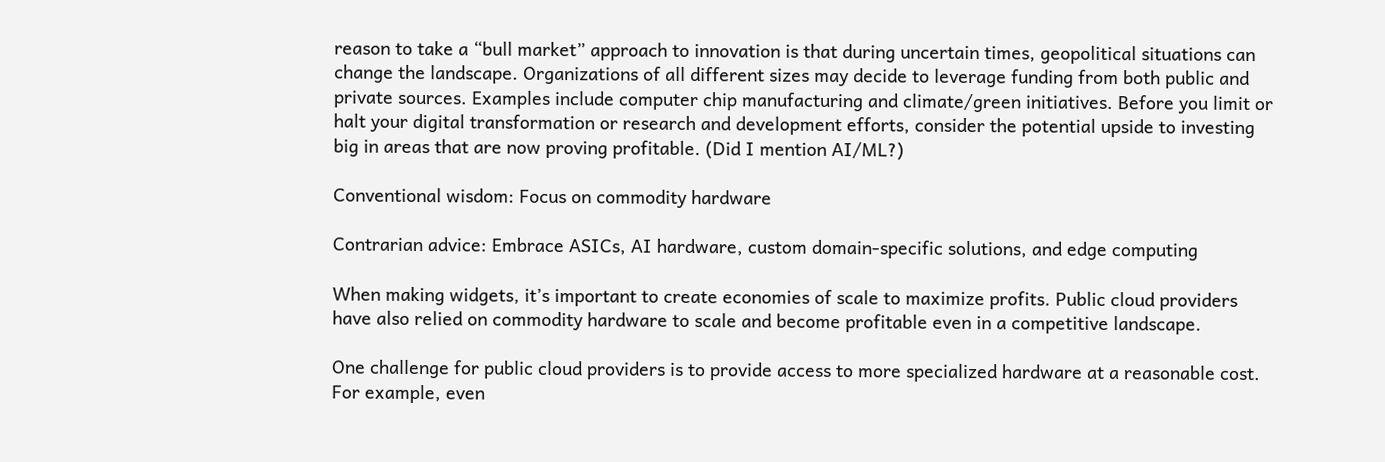reason to take a “bull market” approach to innovation is that during uncertain times, geopolitical situations can change the landscape. Organizations of all different sizes may decide to leverage funding from both public and private sources. Examples include computer chip manufacturing and climate/green initiatives. Before you limit or halt your digital transformation or research and development efforts, consider the potential upside to investing big in areas that are now proving profitable. (Did I mention AI/ML?)

Conventional wisdom: Focus on commodity hardware

Contrarian advice: Embrace ASICs, AI hardware, custom domain-specific solutions, and edge computing

When making widgets, it’s important to create economies of scale to maximize profits. Public cloud providers have also relied on commodity hardware to scale and become profitable even in a competitive landscape.

One challenge for public cloud providers is to provide access to more specialized hardware at a reasonable cost. For example, even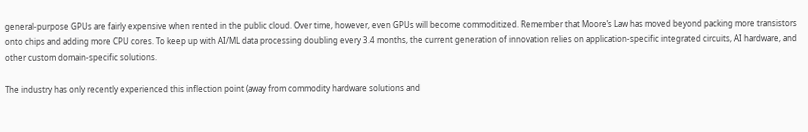general-purpose GPUs are fairly expensive when rented in the public cloud. Over time, however, even GPUs will become commoditized. Remember that Moore’s Law has moved beyond packing more transistors onto chips and adding more CPU cores. To keep up with AI/ML data processing doubling every 3.4 months, the current generation of innovation relies on application-specific integrated circuits, AI hardware, and other custom domain-specific solutions.

The industry has only recently experienced this inflection point (away from commodity hardware solutions and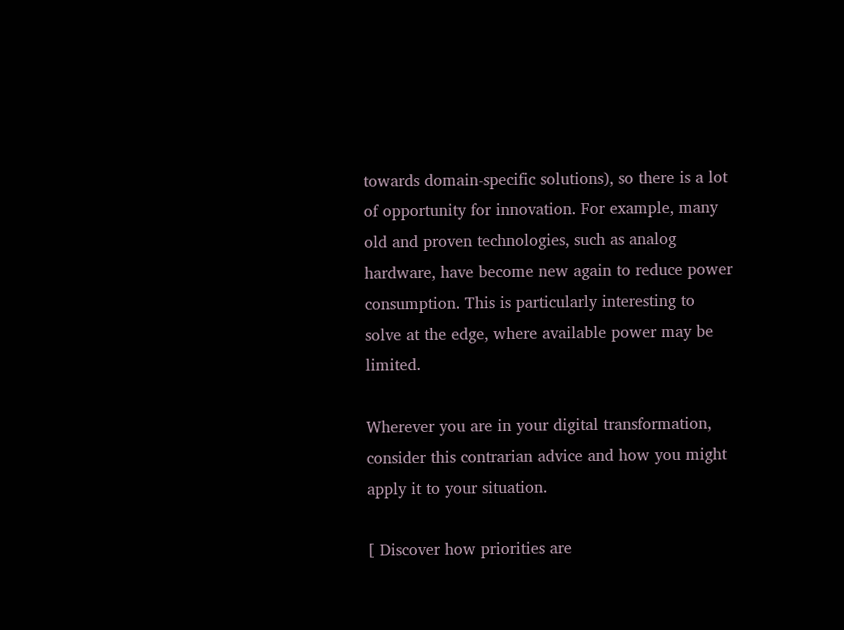towards domain-specific solutions), so there is a lot of opportunity for innovation. For example, many old and proven technologies, such as analog hardware, have become new again to reduce power consumption. This is particularly interesting to solve at the edge, where available power may be limited.

Wherever you are in your digital transformation, consider this contrarian advice and how you might apply it to your situation.

[ Discover how priorities are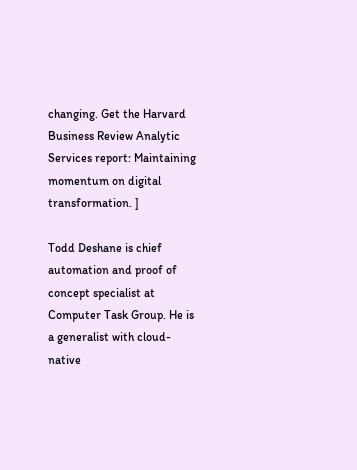changing. Get the Harvard Business Review Analytic Services report: Maintaining momentum on digital transformation. ]

Todd Deshane is chief automation and proof of concept specialist at Computer Task Group. He is a generalist with cloud-native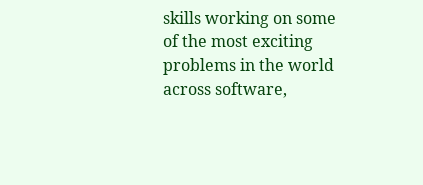skills working on some of the most exciting problems in the world across software,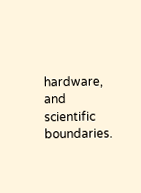hardware, and scientific boundaries.